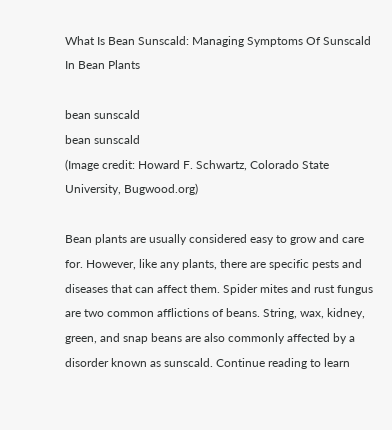What Is Bean Sunscald: Managing Symptoms Of Sunscald In Bean Plants

bean sunscald
bean sunscald
(Image credit: Howard F. Schwartz, Colorado State University, Bugwood.org)

Bean plants are usually considered easy to grow and care for. However, like any plants, there are specific pests and diseases that can affect them. Spider mites and rust fungus are two common afflictions of beans. String, wax, kidney, green, and snap beans are also commonly affected by a disorder known as sunscald. Continue reading to learn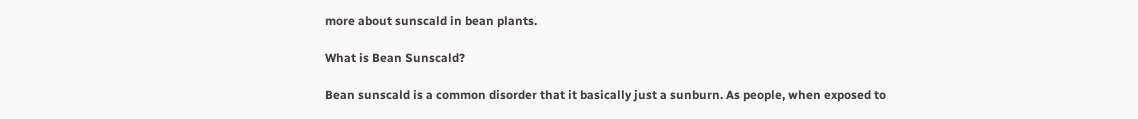more about sunscald in bean plants.

What is Bean Sunscald?

Bean sunscald is a common disorder that it basically just a sunburn. As people, when exposed to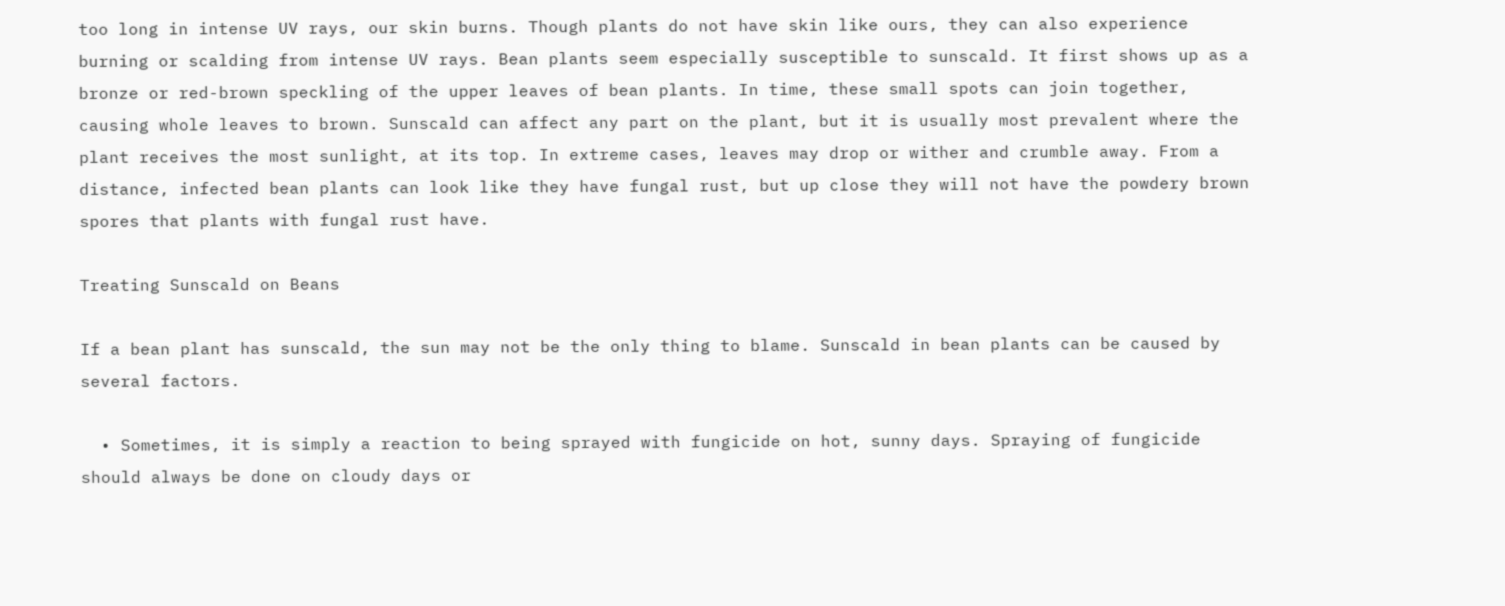too long in intense UV rays, our skin burns. Though plants do not have skin like ours, they can also experience burning or scalding from intense UV rays. Bean plants seem especially susceptible to sunscald. It first shows up as a bronze or red-brown speckling of the upper leaves of bean plants. In time, these small spots can join together, causing whole leaves to brown. Sunscald can affect any part on the plant, but it is usually most prevalent where the plant receives the most sunlight, at its top. In extreme cases, leaves may drop or wither and crumble away. From a distance, infected bean plants can look like they have fungal rust, but up close they will not have the powdery brown spores that plants with fungal rust have.

Treating Sunscald on Beans

If a bean plant has sunscald, the sun may not be the only thing to blame. Sunscald in bean plants can be caused by several factors.

  • Sometimes, it is simply a reaction to being sprayed with fungicide on hot, sunny days. Spraying of fungicide should always be done on cloudy days or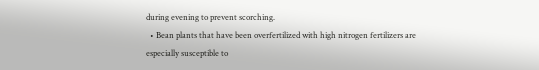during evening to prevent scorching.
  • Bean plants that have been overfertilized with high nitrogen fertilizers are especially susceptible to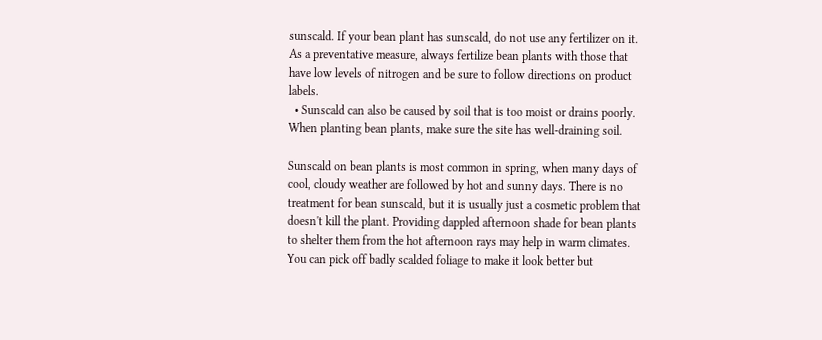sunscald. If your bean plant has sunscald, do not use any fertilizer on it. As a preventative measure, always fertilize bean plants with those that have low levels of nitrogen and be sure to follow directions on product labels.
  • Sunscald can also be caused by soil that is too moist or drains poorly. When planting bean plants, make sure the site has well-draining soil.

Sunscald on bean plants is most common in spring, when many days of cool, cloudy weather are followed by hot and sunny days. There is no treatment for bean sunscald, but it is usually just a cosmetic problem that doesn't kill the plant. Providing dappled afternoon shade for bean plants to shelter them from the hot afternoon rays may help in warm climates. You can pick off badly scalded foliage to make it look better but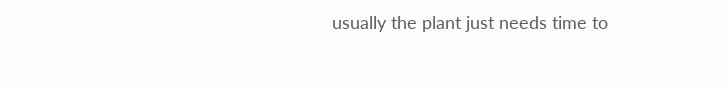usually the plant just needs time to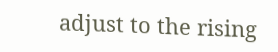adjust to the rising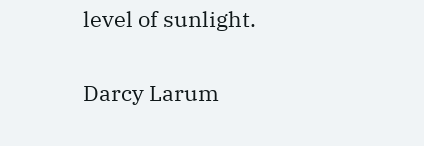level of sunlight.

Darcy Larum